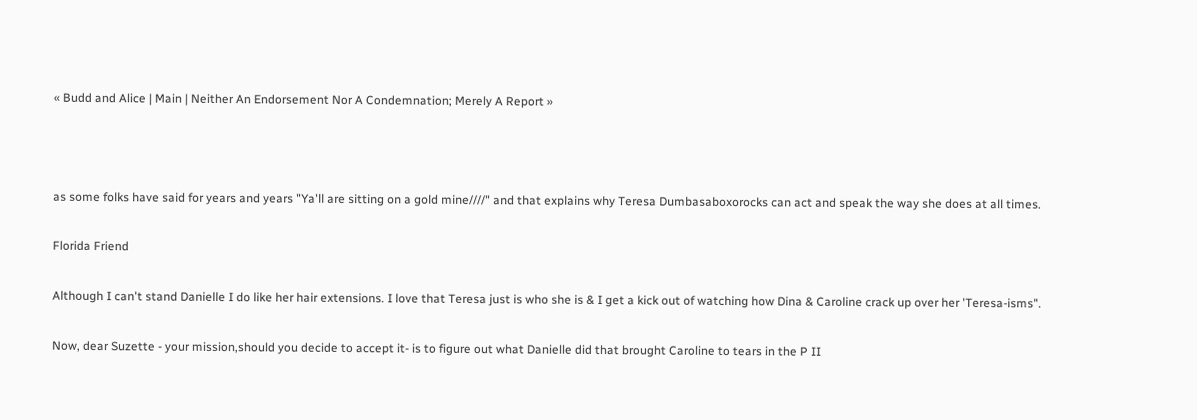« Budd and Alice | Main | Neither An Endorsement Nor A Condemnation; Merely A Report »



as some folks have said for years and years "Ya'll are sitting on a gold mine////" and that explains why Teresa Dumbasaboxorocks can act and speak the way she does at all times.

Florida Friend

Although I can't stand Danielle I do like her hair extensions. I love that Teresa just is who she is & I get a kick out of watching how Dina & Caroline crack up over her 'Teresa-isms".

Now, dear Suzette - your mission,should you decide to accept it- is to figure out what Danielle did that brought Caroline to tears in the P II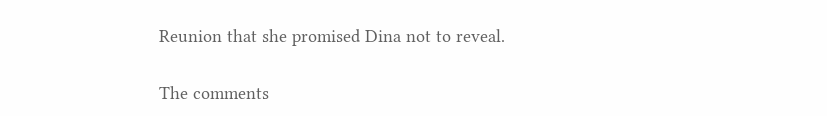Reunion that she promised Dina not to reveal.

The comments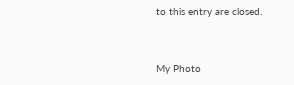to this entry are closed.


My Photo